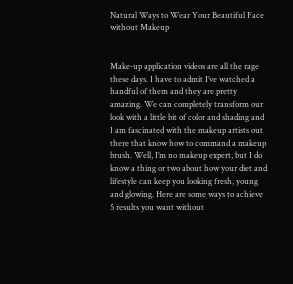Natural Ways to Wear Your Beautiful Face without Makeup


Make-up application videos are all the rage these days. I have to admit I’ve watched a handful of them and they are pretty amazing. We can completely transform our look with a little bit of color and shading and I am fascinated with the makeup artists out there that know how to command a makeup brush. Well, I’m no makeup expert, but I do know a thing or two about how your diet and lifestyle can keep you looking fresh, young and glowing. Here are some ways to achieve 5 results you want without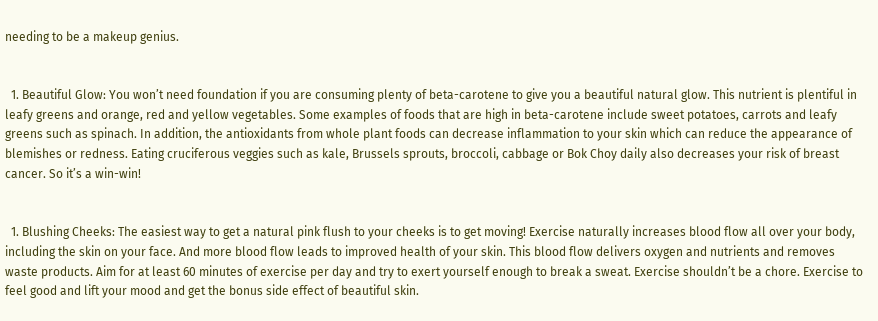needing to be a makeup genius.


  1. Beautiful Glow: You won’t need foundation if you are consuming plenty of beta-carotene to give you a beautiful natural glow. This nutrient is plentiful in leafy greens and orange, red and yellow vegetables. Some examples of foods that are high in beta-carotene include sweet potatoes, carrots and leafy greens such as spinach. In addition, the antioxidants from whole plant foods can decrease inflammation to your skin which can reduce the appearance of blemishes or redness. Eating cruciferous veggies such as kale, Brussels sprouts, broccoli, cabbage or Bok Choy daily also decreases your risk of breast cancer. So it’s a win-win!


  1. Blushing Cheeks: The easiest way to get a natural pink flush to your cheeks is to get moving! Exercise naturally increases blood flow all over your body, including the skin on your face. And more blood flow leads to improved health of your skin. This blood flow delivers oxygen and nutrients and removes waste products. Aim for at least 60 minutes of exercise per day and try to exert yourself enough to break a sweat. Exercise shouldn’t be a chore. Exercise to feel good and lift your mood and get the bonus side effect of beautiful skin.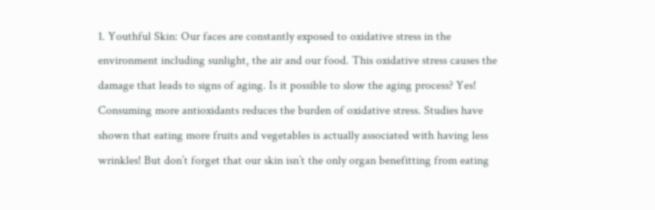1. Youthful Skin: Our faces are constantly exposed to oxidative stress in the environment including sunlight, the air and our food. This oxidative stress causes the damage that leads to signs of aging. Is it possible to slow the aging process? Yes! Consuming more antioxidants reduces the burden of oxidative stress. Studies have shown that eating more fruits and vegetables is actually associated with having less wrinkles! But don’t forget that our skin isn’t the only organ benefitting from eating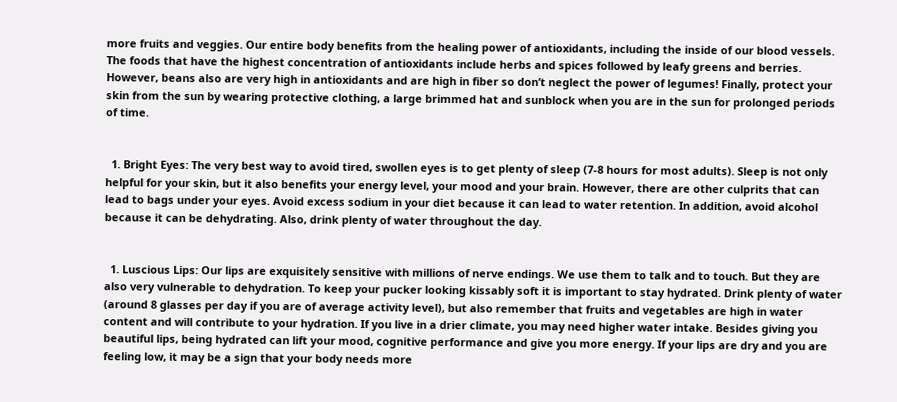more fruits and veggies. Our entire body benefits from the healing power of antioxidants, including the inside of our blood vessels. The foods that have the highest concentration of antioxidants include herbs and spices followed by leafy greens and berries. However, beans also are very high in antioxidants and are high in fiber so don’t neglect the power of legumes! Finally, protect your skin from the sun by wearing protective clothing, a large brimmed hat and sunblock when you are in the sun for prolonged periods of time.


  1. Bright Eyes: The very best way to avoid tired, swollen eyes is to get plenty of sleep (7-8 hours for most adults). Sleep is not only helpful for your skin, but it also benefits your energy level, your mood and your brain. However, there are other culprits that can lead to bags under your eyes. Avoid excess sodium in your diet because it can lead to water retention. In addition, avoid alcohol because it can be dehydrating. Also, drink plenty of water throughout the day.


  1. Luscious Lips: Our lips are exquisitely sensitive with millions of nerve endings. We use them to talk and to touch. But they are also very vulnerable to dehydration. To keep your pucker looking kissably soft it is important to stay hydrated. Drink plenty of water (around 8 glasses per day if you are of average activity level), but also remember that fruits and vegetables are high in water content and will contribute to your hydration. If you live in a drier climate, you may need higher water intake. Besides giving you beautiful lips, being hydrated can lift your mood, cognitive performance and give you more energy. If your lips are dry and you are feeling low, it may be a sign that your body needs more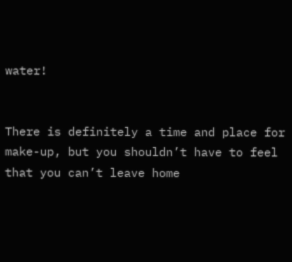water!


There is definitely a time and place for make-up, but you shouldn’t have to feel that you can’t leave home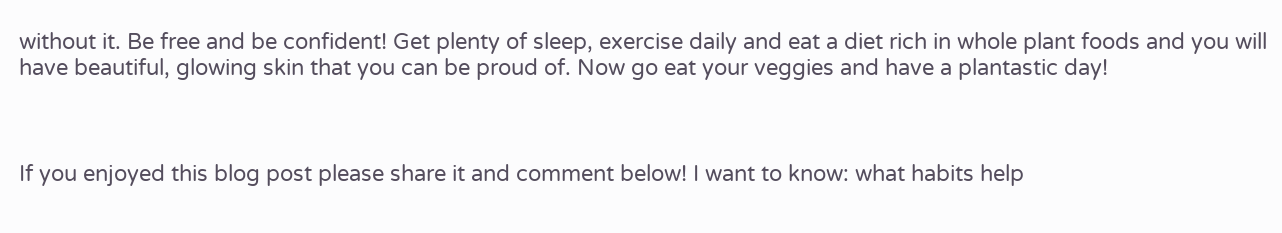without it. Be free and be confident! Get plenty of sleep, exercise daily and eat a diet rich in whole plant foods and you will have beautiful, glowing skin that you can be proud of. Now go eat your veggies and have a plantastic day!



If you enjoyed this blog post please share it and comment below! I want to know: what habits help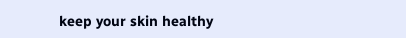keep your skin healthy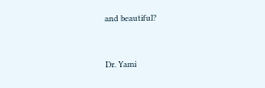and beautiful?


Dr. Yami